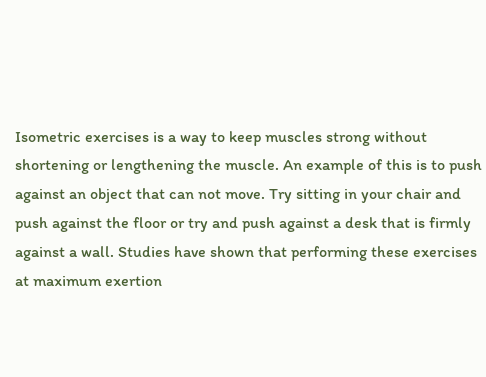Isometric exercises is a way to keep muscles strong without shortening or lengthening the muscle. An example of this is to push against an object that can not move. Try sitting in your chair and push against the floor or try and push against a desk that is firmly against a wall. Studies have shown that performing these exercises at maximum exertion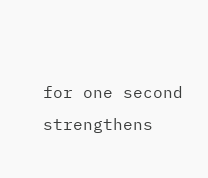for one second strengthens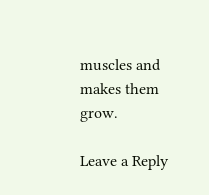muscles and makes them grow.

Leave a Reply